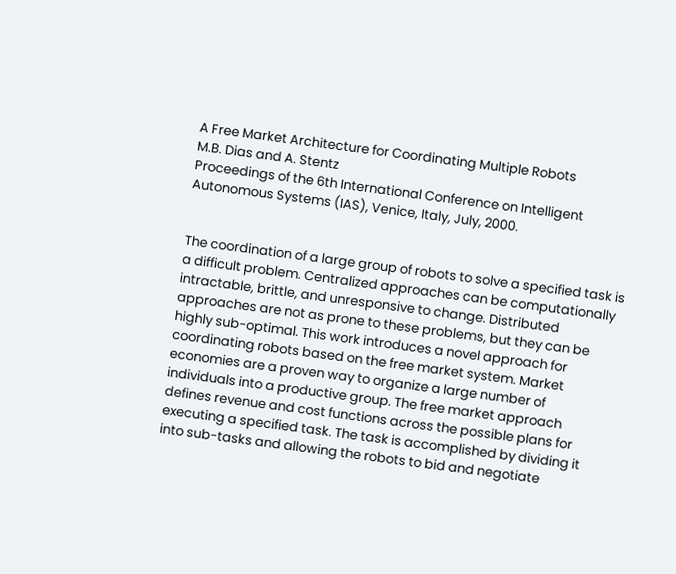A Free Market Architecture for Coordinating Multiple Robots
M.B. Dias and A. Stentz
Proceedings of the 6th International Conference on Intelligent Autonomous Systems (IAS), Venice, Italy, July, 2000.


The coordination of a large group of robots to solve a specified task is a difficult problem. Centralized approaches can be computationally intractable, brittle, and unresponsive to change. Distributed approaches are not as prone to these problems, but they can be highly sub-optimal. This work introduces a novel approach for coordinating robots based on the free market system. Market economies are a proven way to organize a large number of individuals into a productive group. The free market approach defines revenue and cost functions across the possible plans for executing a specified task. The task is accomplished by dividing it into sub-tasks and allowing the robots to bid and negotiate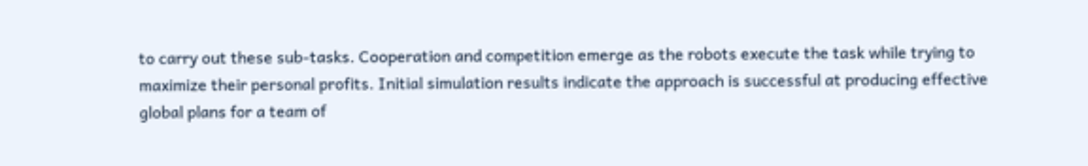to carry out these sub-tasks. Cooperation and competition emerge as the robots execute the task while trying to maximize their personal profits. Initial simulation results indicate the approach is successful at producing effective global plans for a team of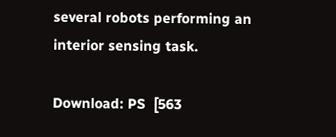several robots performing an interior sensing task.

Download: PS  [563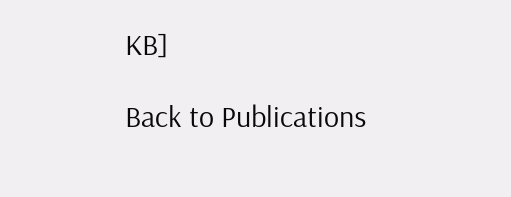KB]

Back to Publications